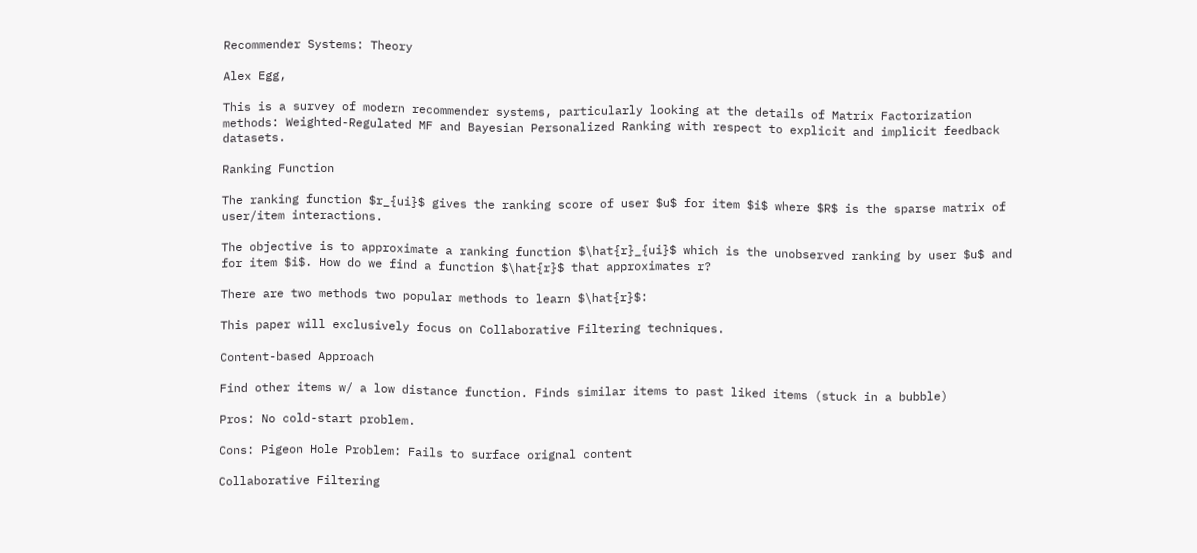Recommender Systems: Theory

Alex Egg,

This is a survey of modern recommender systems, particularly looking at the details of Matrix Factorization methods: Weighted-Regulated MF and Bayesian Personalized Ranking with respect to explicit and implicit feedback datasets.

Ranking Function

The ranking function $r_{ui}$ gives the ranking score of user $u$ for item $i$ where $R$ is the sparse matrix of user/item interactions.

The objective is to approximate a ranking function $\hat{r}_{ui}$ which is the unobserved ranking by user $u$ and for item $i$. How do we find a function $\hat{r}$ that approximates r?

There are two methods two popular methods to learn $\hat{r}$:

This paper will exclusively focus on Collaborative Filtering techniques.

Content-based Approach

Find other items w/ a low distance function. Finds similar items to past liked items (stuck in a bubble)

Pros: No cold-start problem.

Cons: Pigeon Hole Problem: Fails to surface orignal content

Collaborative Filtering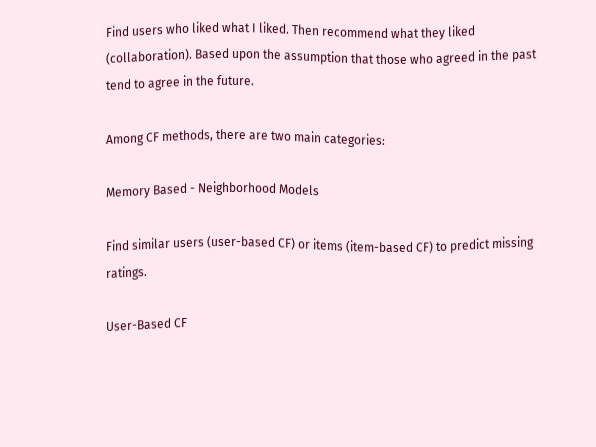Find users who liked what I liked. Then recommend what they liked (collaboration). Based upon the assumption that those who agreed in the past tend to agree in the future.

Among CF methods, there are two main categories:

Memory Based - Neighborhood Models

Find similar users (user-based CF) or items (item-based CF) to predict missing ratings.

User-Based CF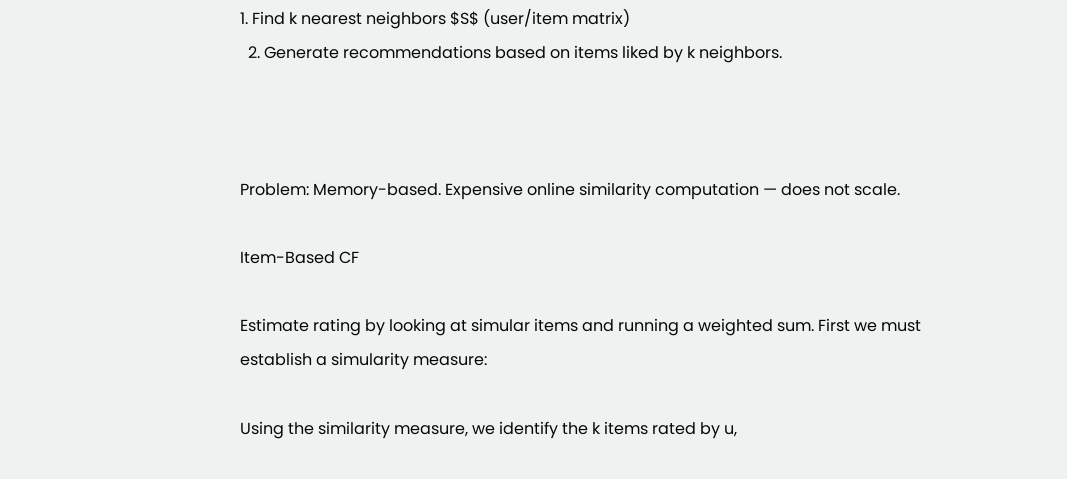1. Find k nearest neighbors $S$ (user/item matrix)
  2. Generate recommendations based on items liked by k neighbors.



Problem: Memory-based. Expensive online similarity computation — does not scale.

Item-Based CF

Estimate rating by looking at simular items and running a weighted sum. First we must establish a simularity measure:

Using the similarity measure, we identify the k items rated by u,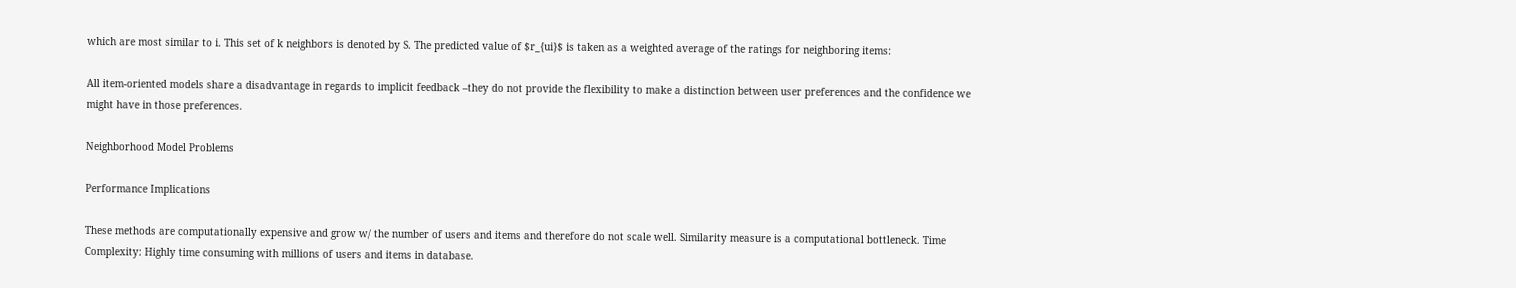which are most similar to i. This set of k neighbors is denoted by S. The predicted value of $r_{ui}$ is taken as a weighted average of the ratings for neighboring items:

All item-oriented models share a disadvantage in regards to implicit feedback –they do not provide the flexibility to make a distinction between user preferences and the confidence we might have in those preferences.

Neighborhood Model Problems

Performance Implications

These methods are computationally expensive and grow w/ the number of users and items and therefore do not scale well. Similarity measure is a computational bottleneck. Time Complexity: Highly time consuming with millions of users and items in database.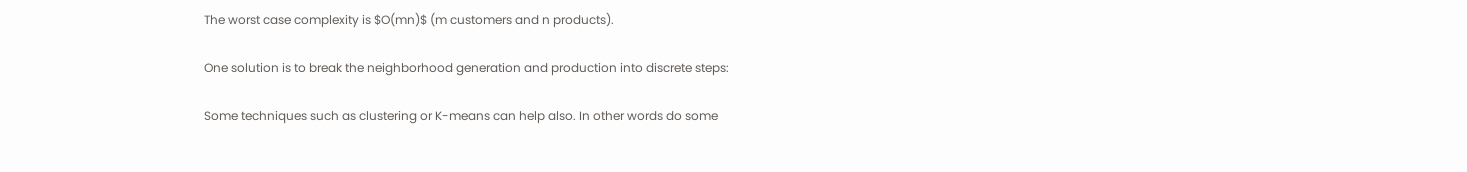The worst case complexity is $O(mn)$ (m customers and n products).

One solution is to break the neighborhood generation and production into discrete steps:

Some techniques such as clustering or K-means can help also. In other words do some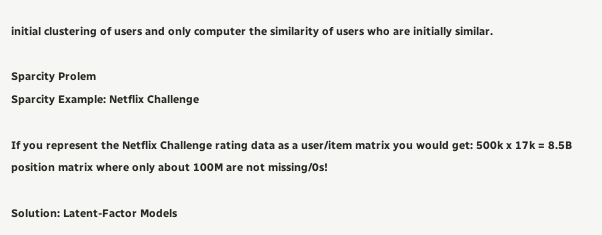initial clustering of users and only computer the similarity of users who are initially similar.

Sparcity Prolem
Sparcity Example: Netflix Challenge

If you represent the Netflix Challenge rating data as a user/item matrix you would get: 500k x 17k = 8.5B position matrix where only about 100M are not missing/0s!

Solution: Latent-Factor Models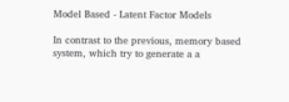Model Based - Latent Factor Models

In contrast to the previous, memory based system, which try to generate a a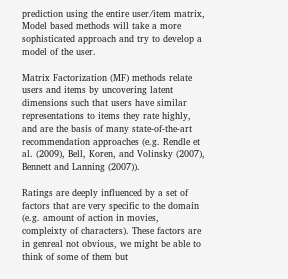prediction using the entire user/item matrix, Model based methods will take a more sophisticated approach and try to develop a model of the user.

Matrix Factorization (MF) methods relate users and items by uncovering latent dimensions such that users have similar representations to items they rate highly, and are the basis of many state-of-the-art recommendation approaches (e.g. Rendle et al. (2009), Bell, Koren, and Volinsky (2007), Bennett and Lanning (2007)).

Ratings are deeply influenced by a set of factors that are very specific to the domain (e.g. amount of action in movies, compleixty of characters). These factors are in genreal not obvious, we might be able to think of some of them but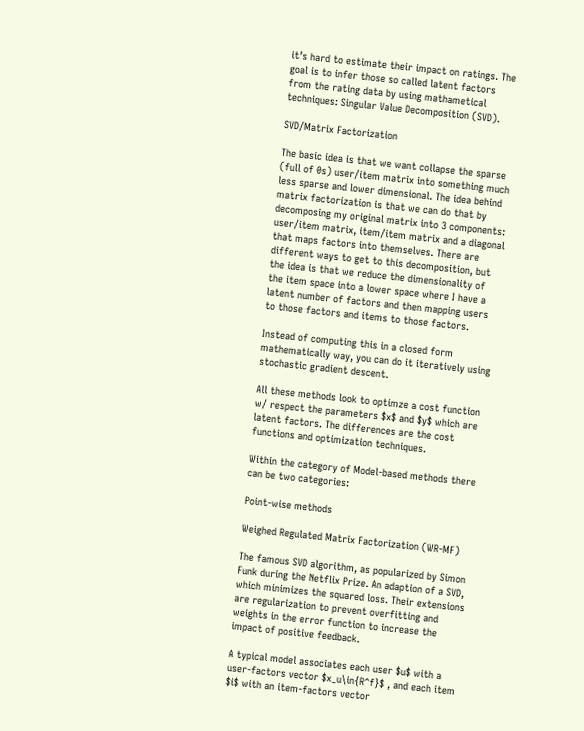it’s hard to estimate their impact on ratings. The goal is to infer those so called latent factors from the rating data by using mathametical techniques: Singular Value Decomposition (SVD).

SVD/Matrix Factorization

The basic idea is that we want collapse the sparse (full of 0s) user/item matrix into something much less sparse and lower dimensional. The idea behind matrix factorization is that we can do that by decomposing my original matrix into 3 components: user/item matrix, item/item matrix and a diagonal that maps factors into themselves. There are different ways to get to this decomposition, but the idea is that we reduce the dimensionality of the item space into a lower space where I have a latent number of factors and then mapping users to those factors and items to those factors.

Instead of computing this in a closed form mathematically way, you can do it iteratively using stochastic gradient descent.

All these methods look to optimze a cost function w/ respect the parameters $x$ and $y$ which are latent factors. The differences are the cost functions and optimization techniques.

Within the category of Model-based methods there can be two categories:

Point-wise methods

Weighed Regulated Matrix Factorization (WR-MF)

The famous SVD algorithm, as popularized by Simon Funk during the Netflix Prize. An adaption of a SVD, which minimizes the squared loss. Their extensions are regularization to prevent overfitting and weights in the error function to increase the impact of positive feedback.

A typical model associates each user $u$ with a user-factors vector $x_u\in{R^f}$ , and each item $i$ with an item-factors vector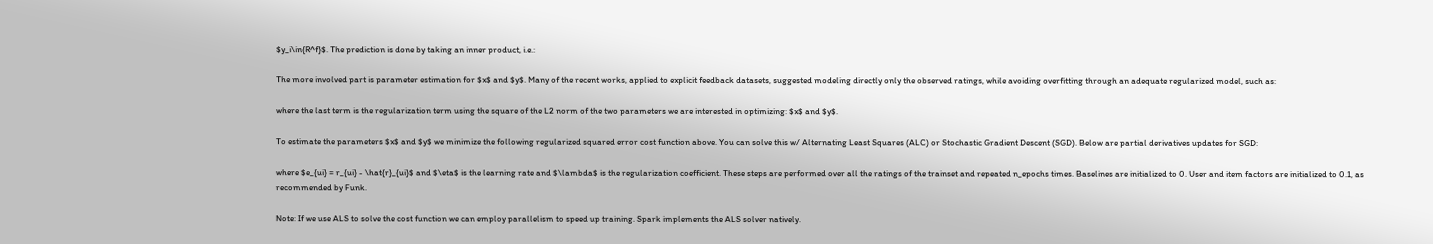$y_i\in{R^f}$. The prediction is done by taking an inner product, i.e.:

The more involved part is parameter estimation for $x$ and $y$. Many of the recent works, applied to explicit feedback datasets, suggested modeling directly only the observed ratings, while avoiding overfitting through an adequate regularized model, such as:

where the last term is the regularization term using the square of the L2 norm of the two parameters we are interested in optimizing: $x$ and $y$.

To estimate the parameters $x$ and $y$ we minimize the following regularized squared error cost function above. You can solve this w/ Alternating Least Squares (ALC) or Stochastic Gradient Descent (SGD). Below are partial derivatives updates for SGD:

where $e_{ui} = r_{ui} - \hat{r}_{ui}$ and $\eta$ is the learning rate and $\lambda$ is the regularization coefficient. These steps are performed over all the ratings of the trainset and repeated n_epochs times. Baselines are initialized to 0. User and item factors are initialized to 0.1, as recommended by Funk.

Note: If we use ALS to solve the cost function we can employ parallelism to speed up training. Spark implements the ALS solver natively.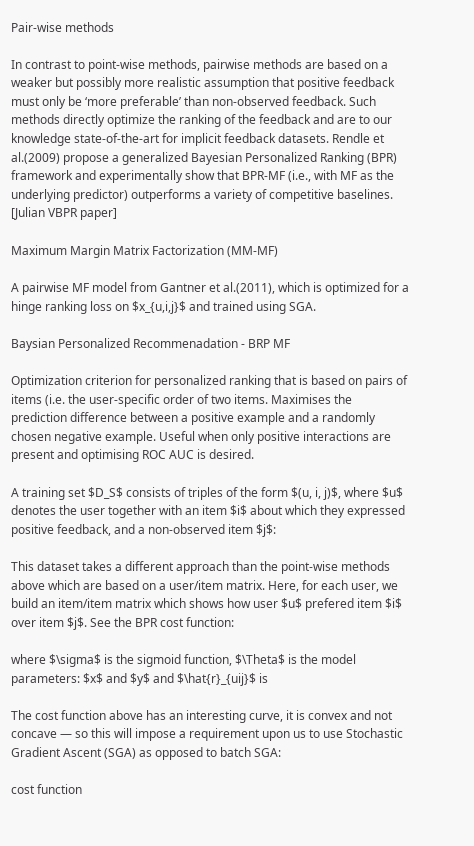Pair-wise methods

In contrast to point-wise methods, pairwise methods are based on a weaker but possibly more realistic assumption that positive feedback must only be ‘more preferable’ than non-observed feedback. Such methods directly optimize the ranking of the feedback and are to our knowledge state-of-the-art for implicit feedback datasets. Rendle et al.(2009) propose a generalized Bayesian Personalized Ranking (BPR) framework and experimentally show that BPR-MF (i.e., with MF as the underlying predictor) outperforms a variety of competitive baselines. [Julian VBPR paper]

Maximum Margin Matrix Factorization (MM-MF)

A pairwise MF model from Gantner et al.(2011), which is optimized for a hinge ranking loss on $x_{u,i,j}$ and trained using SGA.

Baysian Personalized Recommenadation - BRP MF

Optimization criterion for personalized ranking that is based on pairs of items (i.e. the user-specific order of two items. Maximises the prediction difference between a positive example and a randomly chosen negative example. Useful when only positive interactions are present and optimising ROC AUC is desired.

A training set $D_S$ consists of triples of the form $(u, i, j)$, where $u$ denotes the user together with an item $i$ about which they expressed positive feedback, and a non-observed item $j$:

This dataset takes a different approach than the point-wise methods above which are based on a user/item matrix. Here, for each user, we build an item/item matrix which shows how user $u$ prefered item $i$ over item $j$. See the BPR cost function:

where $\sigma$ is the sigmoid function, $\Theta$ is the model parameters: $x$ and $y$ and $\hat{r}_{uij}$ is

The cost function above has an interesting curve, it is convex and not concave — so this will impose a requirement upon us to use Stochastic Gradient Ascent (SGA) as opposed to batch SGA:

cost function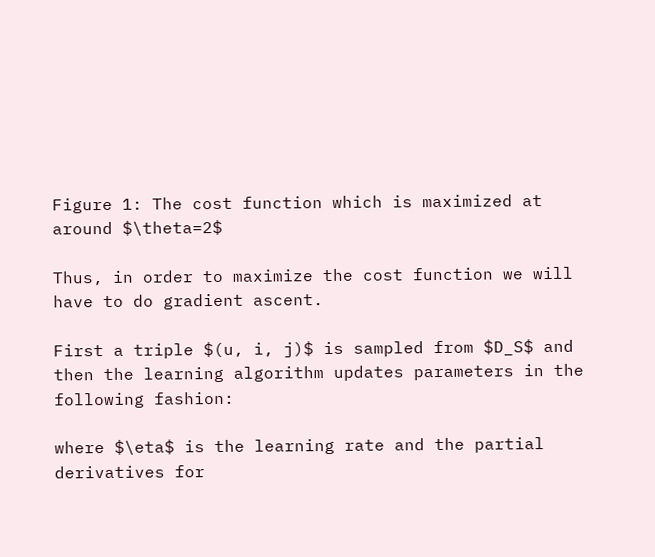Figure 1: The cost function which is maximized at around $\theta=2$

Thus, in order to maximize the cost function we will have to do gradient ascent.

First a triple $(u, i, j)$ is sampled from $D_S$ and then the learning algorithm updates parameters in the following fashion:

where $\eta$ is the learning rate and the partial derivatives for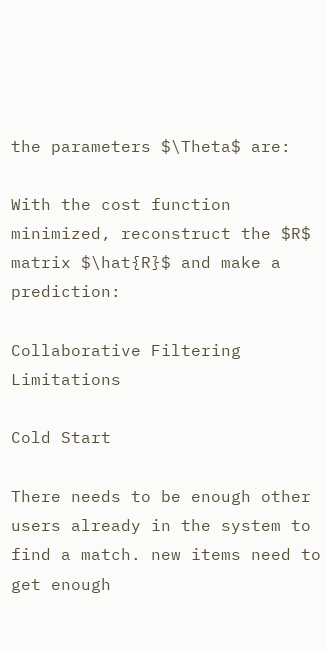the parameters $\Theta$ are:

With the cost function minimized, reconstruct the $R$ matrix $\hat{R}$ and make a prediction:

Collaborative Filtering Limitations

Cold Start

There needs to be enough other users already in the system to find a match. new items need to get enough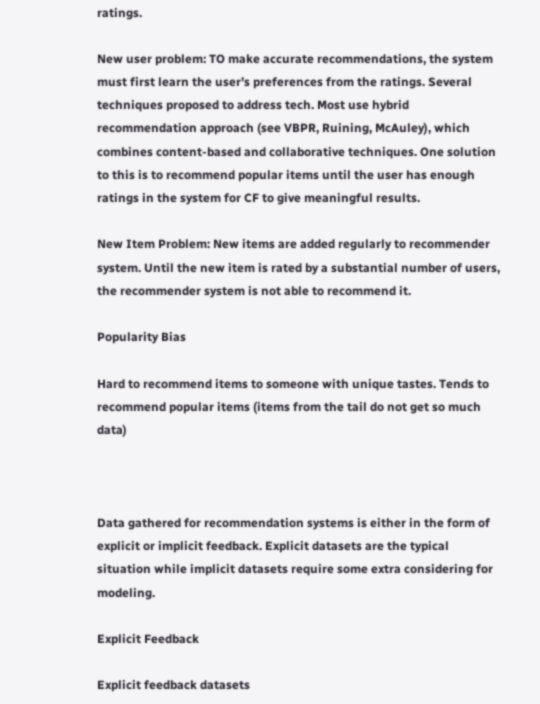ratings.

New user problem: TO make accurate recommendations, the system must first learn the user’s preferences from the ratings. Several techniques proposed to address tech. Most use hybrid recommendation approach (see VBPR, Ruining, McAuley), which combines content-based and collaborative techniques. One solution to this is to recommend popular items until the user has enough ratings in the system for CF to give meaningful results.

New Item Problem: New items are added regularly to recommender system. Until the new item is rated by a substantial number of users, the recommender system is not able to recommend it.

Popularity Bias

Hard to recommend items to someone with unique tastes. Tends to recommend popular items (items from the tail do not get so much data)



Data gathered for recommendation systems is either in the form of explicit or implicit feedback. Explicit datasets are the typical situation while implicit datasets require some extra considering for modeling.

Explicit Feedback

Explicit feedback datasets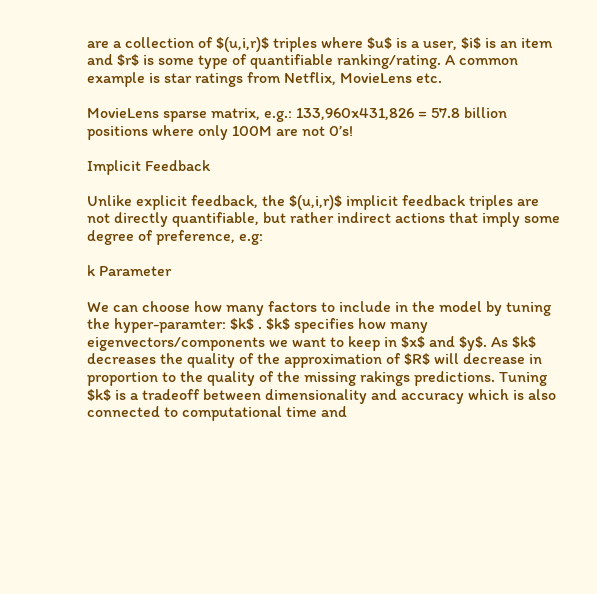are a collection of $(u,i,r)$ triples where $u$ is a user, $i$ is an item and $r$ is some type of quantifiable ranking/rating. A common example is star ratings from Netflix, MovieLens etc.

MovieLens sparse matrix, e.g.: 133,960x431,826 = 57.8 billion positions where only 100M are not 0’s!

Implicit Feedback

Unlike explicit feedback, the $(u,i,r)$ implicit feedback triples are not directly quantifiable, but rather indirect actions that imply some degree of preference, e.g:

k Parameter

We can choose how many factors to include in the model by tuning the hyper-paramter: $k$ . $k$ specifies how many eigenvectors/components we want to keep in $x$ and $y$. As $k$ decreases the quality of the approximation of $R$ will decrease in proportion to the quality of the missing rakings predictions. Tuning $k$ is a tradeoff between dimensionality and accuracy which is also connected to computational time and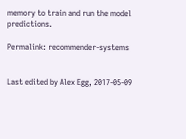memory to train and run the model predictions.

Permalink: recommender-systems


Last edited by Alex Egg, 2017-05-09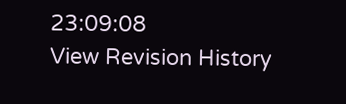23:09:08
View Revision History